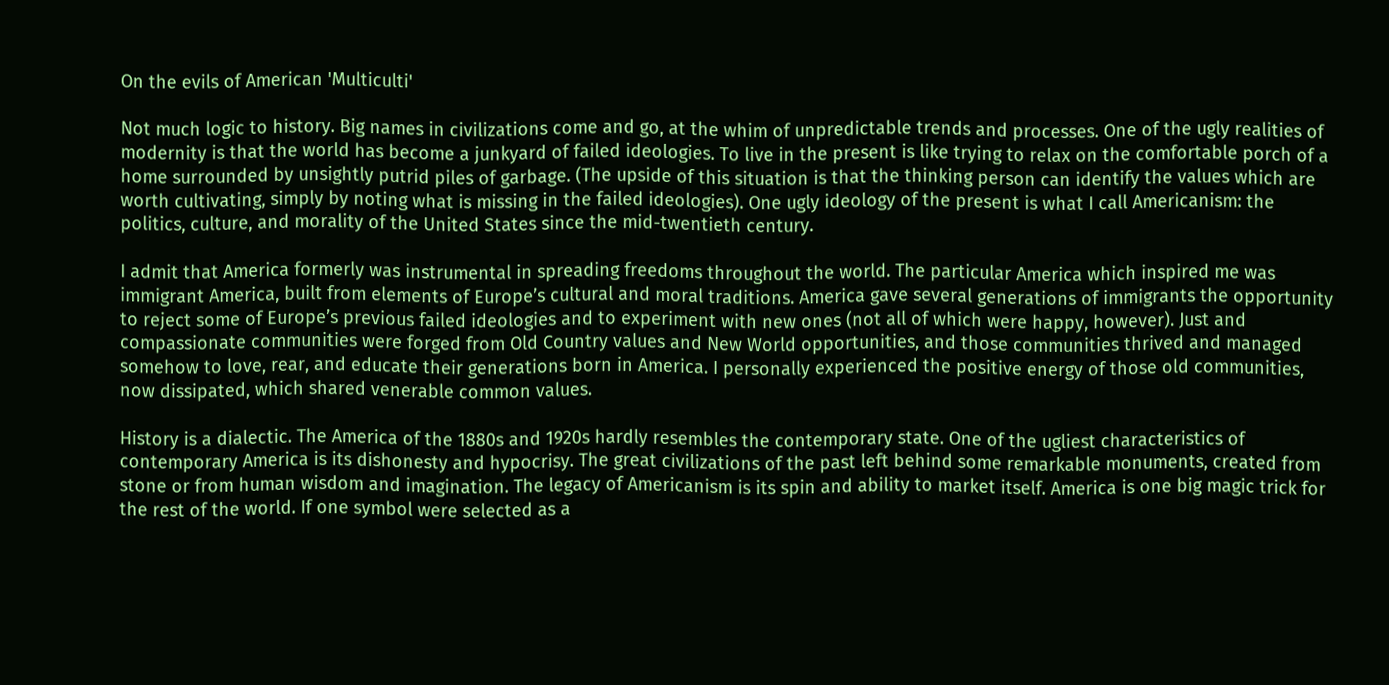On the evils of American 'Multiculti'

Not much logic to history. Big names in civilizations come and go, at the whim of unpredictable trends and processes. One of the ugly realities of modernity is that the world has become a junkyard of failed ideologies. To live in the present is like trying to relax on the comfortable porch of a home surrounded by unsightly putrid piles of garbage. (The upside of this situation is that the thinking person can identify the values which are worth cultivating, simply by noting what is missing in the failed ideologies). One ugly ideology of the present is what I call Americanism: the politics, culture, and morality of the United States since the mid-twentieth century.

I admit that America formerly was instrumental in spreading freedoms throughout the world. The particular America which inspired me was immigrant America, built from elements of Europe’s cultural and moral traditions. America gave several generations of immigrants the opportunity to reject some of Europe’s previous failed ideologies and to experiment with new ones (not all of which were happy, however). Just and compassionate communities were forged from Old Country values and New World opportunities, and those communities thrived and managed somehow to love, rear, and educate their generations born in America. I personally experienced the positive energy of those old communities, now dissipated, which shared venerable common values.

History is a dialectic. The America of the 1880s and 1920s hardly resembles the contemporary state. One of the ugliest characteristics of contemporary America is its dishonesty and hypocrisy. The great civilizations of the past left behind some remarkable monuments, created from stone or from human wisdom and imagination. The legacy of Americanism is its spin and ability to market itself. America is one big magic trick for the rest of the world. If one symbol were selected as a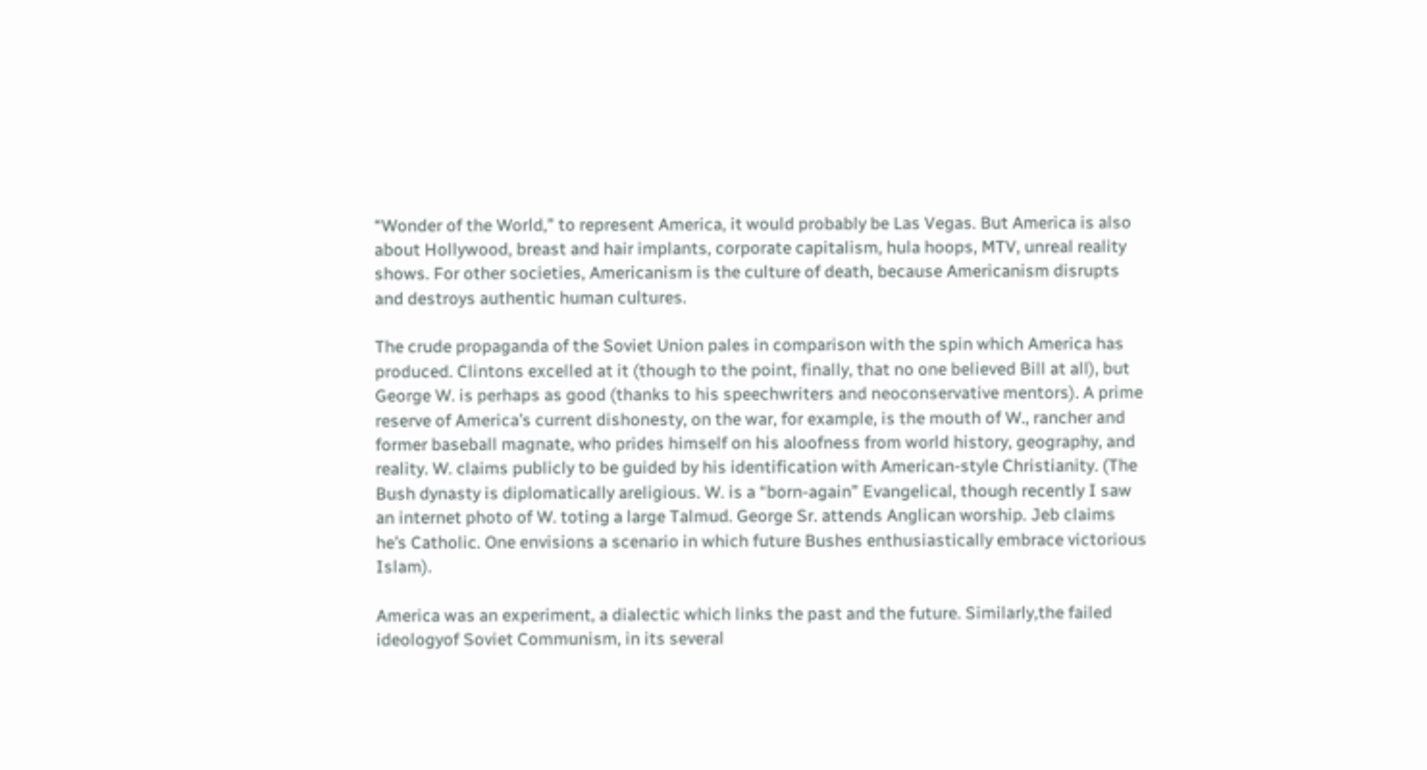“Wonder of the World,” to represent America, it would probably be Las Vegas. But America is also about Hollywood, breast and hair implants, corporate capitalism, hula hoops, MTV, unreal reality shows. For other societies, Americanism is the culture of death, because Americanism disrupts and destroys authentic human cultures.

The crude propaganda of the Soviet Union pales in comparison with the spin which America has produced. Clintons excelled at it (though to the point, finally, that no one believed Bill at all), but George W. is perhaps as good (thanks to his speechwriters and neoconservative mentors). A prime reserve of America’s current dishonesty, on the war, for example, is the mouth of W., rancher and former baseball magnate, who prides himself on his aloofness from world history, geography, and reality. W. claims publicly to be guided by his identification with American-style Christianity. (The Bush dynasty is diplomatically areligious. W. is a “born-again” Evangelical, though recently I saw an internet photo of W. toting a large Talmud. George Sr. attends Anglican worship. Jeb claims he’s Catholic. One envisions a scenario in which future Bushes enthusiastically embrace victorious Islam).

America was an experiment, a dialectic which links the past and the future. Similarly,the failed ideologyof Soviet Communism, in its several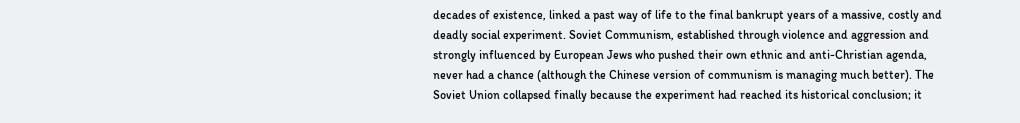decades of existence, linked a past way of life to the final bankrupt years of a massive, costly and deadly social experiment. Soviet Communism, established through violence and aggression and strongly influenced by European Jews who pushed their own ethnic and anti-Christian agenda, never had a chance (although the Chinese version of communism is managing much better). The Soviet Union collapsed finally because the experiment had reached its historical conclusion; it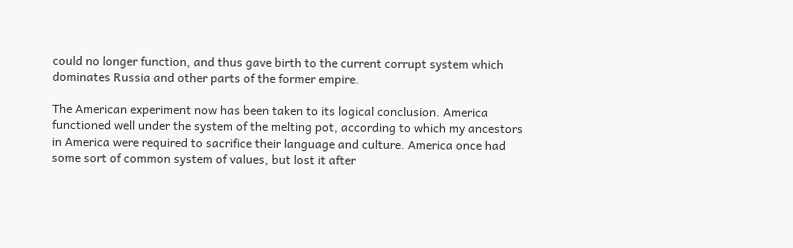could no longer function, and thus gave birth to the current corrupt system which dominates Russia and other parts of the former empire.

The American experiment now has been taken to its logical conclusion. America functioned well under the system of the melting pot, according to which my ancestors in America were required to sacrifice their language and culture. America once had some sort of common system of values, but lost it after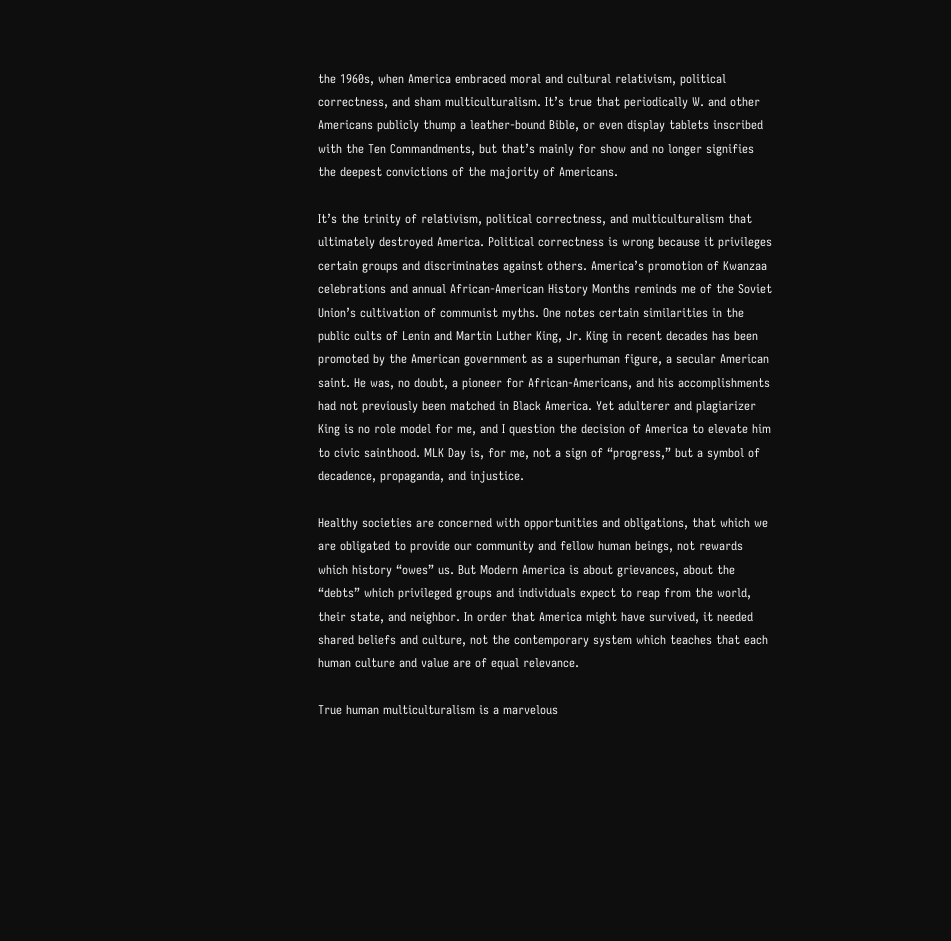the 1960s, when America embraced moral and cultural relativism, political correctness, and sham multiculturalism. It’s true that periodically W. and other Americans publicly thump a leather-bound Bible, or even display tablets inscribed with the Ten Commandments, but that’s mainly for show and no longer signifies the deepest convictions of the majority of Americans.

It’s the trinity of relativism, political correctness, and multiculturalism that ultimately destroyed America. Political correctness is wrong because it privileges certain groups and discriminates against others. America’s promotion of Kwanzaa celebrations and annual African-American History Months reminds me of the Soviet Union’s cultivation of communist myths. One notes certain similarities in the public cults of Lenin and Martin Luther King, Jr. King in recent decades has been promoted by the American government as a superhuman figure, a secular American saint. He was, no doubt, a pioneer for African-Americans, and his accomplishments had not previously been matched in Black America. Yet adulterer and plagiarizer King is no role model for me, and I question the decision of America to elevate him to civic sainthood. MLK Day is, for me, not a sign of “progress,” but a symbol of decadence, propaganda, and injustice.

Healthy societies are concerned with opportunities and obligations, that which we are obligated to provide our community and fellow human beings, not rewards which history “owes” us. But Modern America is about grievances, about the “debts” which privileged groups and individuals expect to reap from the world, their state, and neighbor. In order that America might have survived, it needed shared beliefs and culture, not the contemporary system which teaches that each human culture and value are of equal relevance.

True human multiculturalism is a marvelous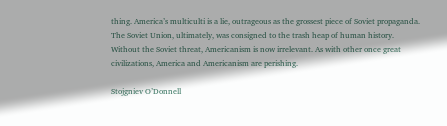thing. America’s multiculti is a lie, outrageous as the grossest piece of Soviet propaganda. The Soviet Union, ultimately, was consigned to the trash heap of human history. Without the Soviet threat, Americanism is now irrelevant. As with other once great civilizations, America and Americanism are perishing.

Stojgniev O’Donnell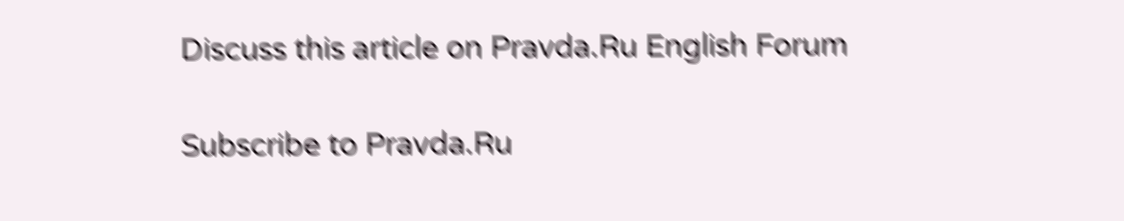Discuss this article on Pravda.Ru English Forum

Subscribe to Pravda.Ru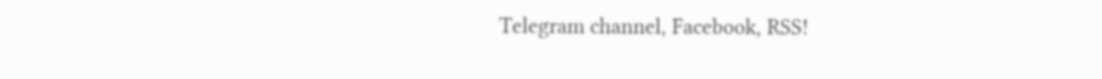Telegram channel, Facebook, RSS!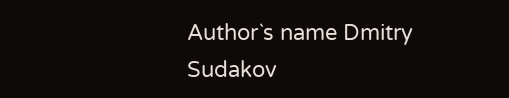Author`s name Dmitry Sudakov